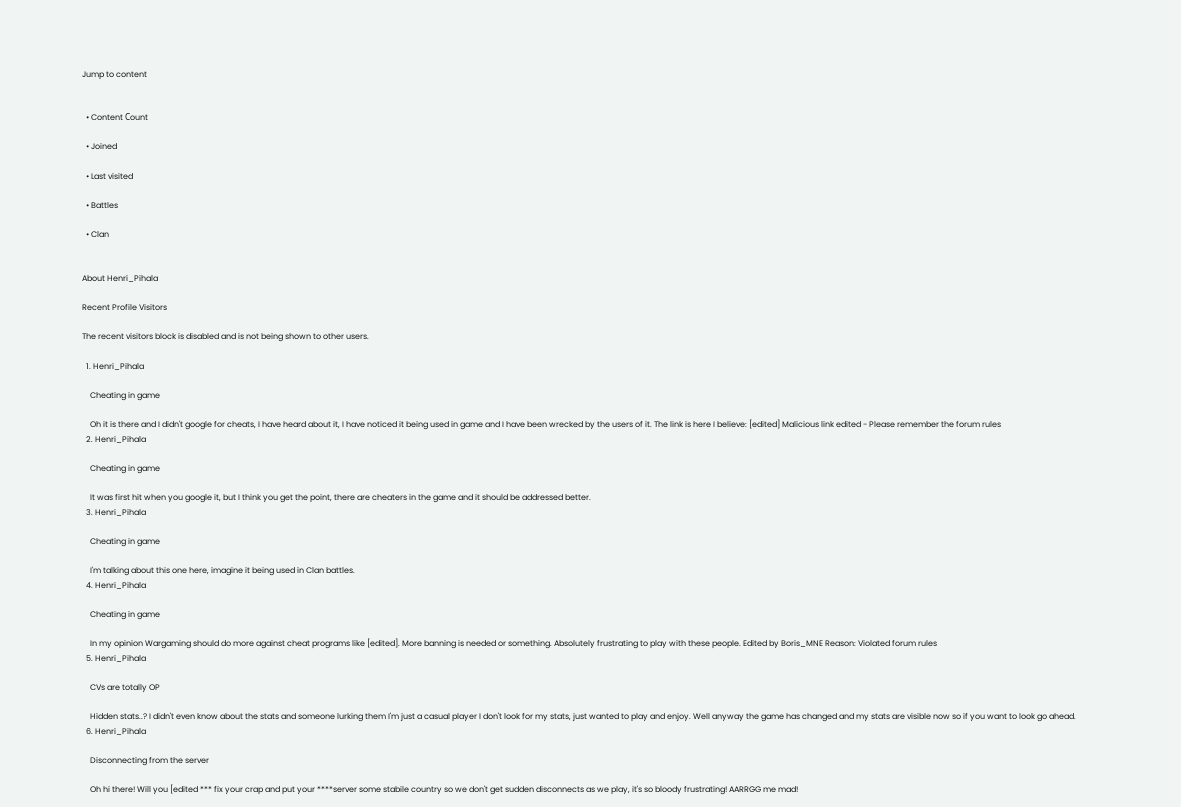Jump to content


  • Content Сount

  • Joined

  • Last visited

  • Battles

  • Clan


About Henri_Pihala

Recent Profile Visitors

The recent visitors block is disabled and is not being shown to other users.

  1. Henri_Pihala

    Cheating in game

    Oh it is there and I didn't google for cheats, I have heard about it, I have noticed it being used in game and I have been wrecked by the users of it. The link is here I believe: [edited] Malicious link edited - Please remember the forum rules
  2. Henri_Pihala

    Cheating in game

    It was first hit when you google it, but I think you get the point, there are cheaters in the game and it should be addressed better.
  3. Henri_Pihala

    Cheating in game

    I'm talking about this one here, imagine it being used in Clan battles.
  4. Henri_Pihala

    Cheating in game

    In my opinion Wargaming should do more against cheat programs like [edited]. More banning is needed or something. Absolutely frustrating to play with these people. Edited by Boris_MNE Reason: Violated forum rules
  5. Henri_Pihala

    CVs are totally OP

    Hidden stats..? I didn't even know about the stats and someone lurking them I'm just a casual player I don't look for my stats, just wanted to play and enjoy. Well anyway the game has changed and my stats are visible now so if you want to look go ahead.
  6. Henri_Pihala

    Disconnecting from the server

    Oh hi there! Will you [edited *** fix your crap and put your ****server some stabile country so we don't get sudden disconnects as we play, it's so bloody frustrating! AARRGG me mad!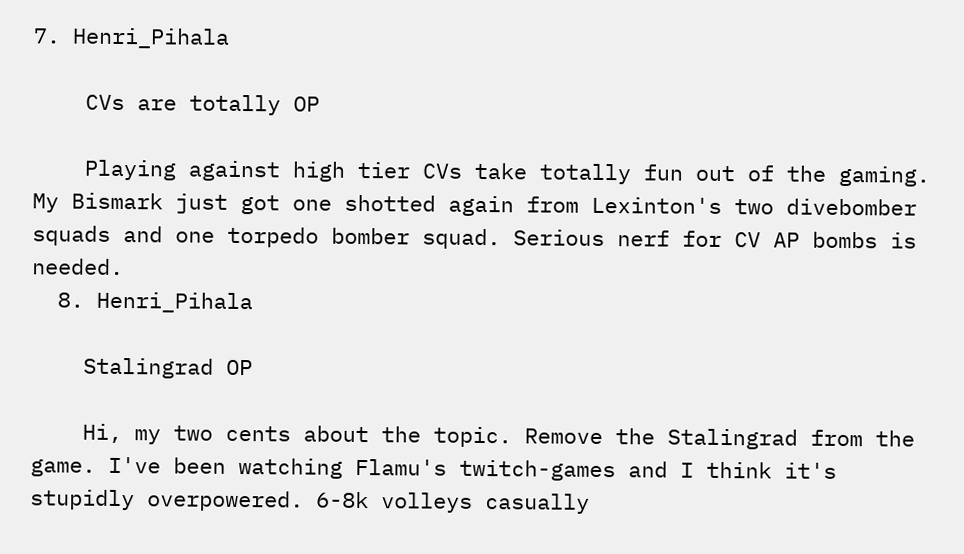7. Henri_Pihala

    CVs are totally OP

    Playing against high tier CVs take totally fun out of the gaming. My Bismark just got one shotted again from Lexinton's two divebomber squads and one torpedo bomber squad. Serious nerf for CV AP bombs is needed.
  8. Henri_Pihala

    Stalingrad OP

    Hi, my two cents about the topic. Remove the Stalingrad from the game. I've been watching Flamu's twitch-games and I think it's stupidly overpowered. 6-8k volleys casually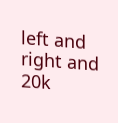left and right and 20k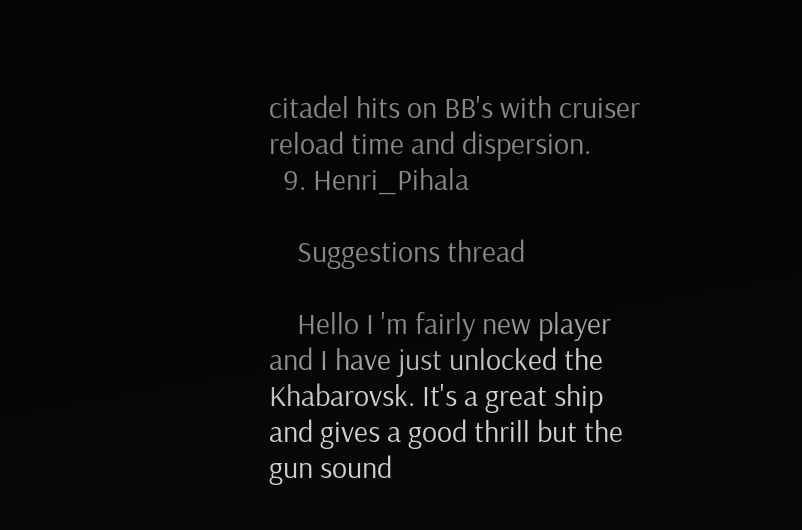citadel hits on BB's with cruiser reload time and dispersion.
  9. Henri_Pihala

    Suggestions thread

    Hello I 'm fairly new player and I have just unlocked the Khabarovsk. It's a great ship and gives a good thrill but the gun sound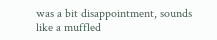was a bit disappointment, sounds like a muffled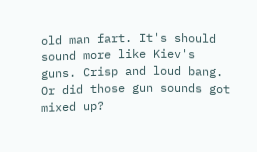old man fart. It's should sound more like Kiev's guns. Crisp and loud bang. Or did those gun sounds got mixed up?